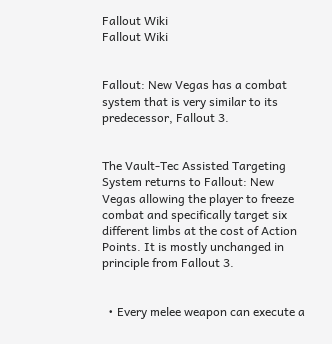Fallout Wiki
Fallout Wiki


Fallout: New Vegas has a combat system that is very similar to its predecessor, Fallout 3.


The Vault-Tec Assisted Targeting System returns to Fallout: New Vegas allowing the player to freeze combat and specifically target six different limbs at the cost of Action Points. It is mostly unchanged in principle from Fallout 3.


  • Every melee weapon can execute a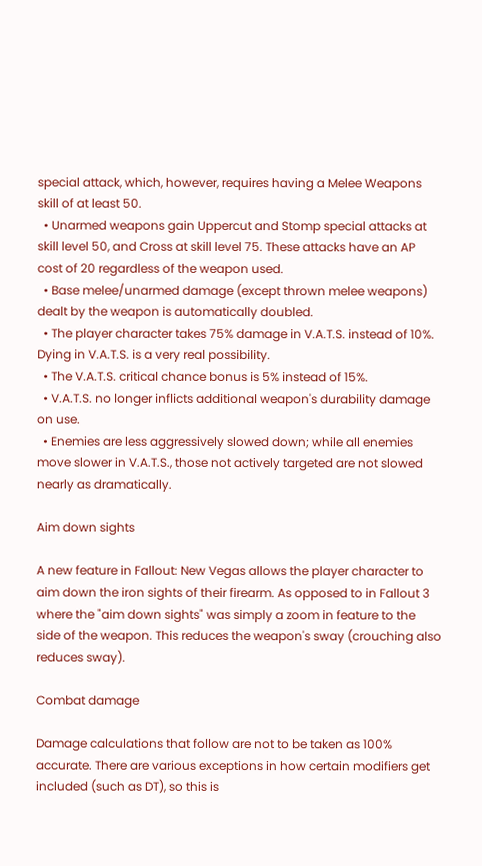special attack, which, however, requires having a Melee Weapons skill of at least 50.
  • Unarmed weapons gain Uppercut and Stomp special attacks at skill level 50, and Cross at skill level 75. These attacks have an AP cost of 20 regardless of the weapon used.
  • Base melee/unarmed damage (except thrown melee weapons) dealt by the weapon is automatically doubled.
  • The player character takes 75% damage in V.A.T.S. instead of 10%. Dying in V.A.T.S. is a very real possibility.
  • The V.A.T.S. critical chance bonus is 5% instead of 15%.
  • V.A.T.S. no longer inflicts additional weapon's durability damage on use.
  • Enemies are less aggressively slowed down; while all enemies move slower in V.A.T.S., those not actively targeted are not slowed nearly as dramatically.

Aim down sights

A new feature in Fallout: New Vegas allows the player character to aim down the iron sights of their firearm. As opposed to in Fallout 3 where the "aim down sights" was simply a zoom in feature to the side of the weapon. This reduces the weapon's sway (crouching also reduces sway).

Combat damage

Damage calculations that follow are not to be taken as 100% accurate. There are various exceptions in how certain modifiers get included (such as DT), so this is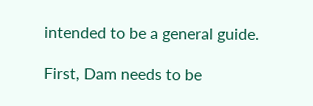intended to be a general guide.

First, Dam needs to be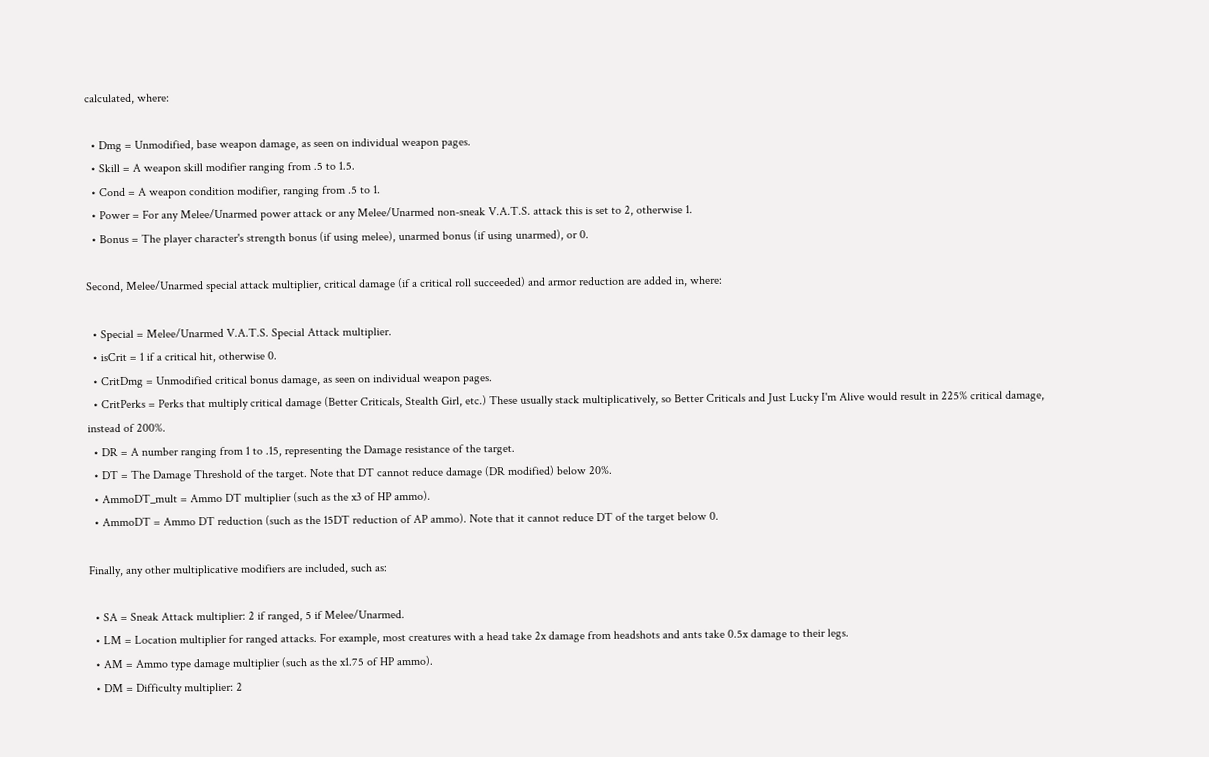calculated, where:

  • Dmg = Unmodified, base weapon damage, as seen on individual weapon pages.
  • Skill = A weapon skill modifier ranging from .5 to 1.5.
  • Cond = A weapon condition modifier, ranging from .5 to 1.
  • Power = For any Melee/Unarmed power attack or any Melee/Unarmed non-sneak V.A.T.S. attack this is set to 2, otherwise 1.
  • Bonus = The player character's strength bonus (if using melee), unarmed bonus (if using unarmed), or 0.

Second, Melee/Unarmed special attack multiplier, critical damage (if a critical roll succeeded) and armor reduction are added in, where:

  • Special = Melee/Unarmed V.A.T.S. Special Attack multiplier.
  • isCrit = 1 if a critical hit, otherwise 0.
  • CritDmg = Unmodified critical bonus damage, as seen on individual weapon pages.
  • CritPerks = Perks that multiply critical damage (Better Criticals, Stealth Girl, etc.) These usually stack multiplicatively, so Better Criticals and Just Lucky I'm Alive would result in 225% critical damage, instead of 200%.
  • DR = A number ranging from 1 to .15, representing the Damage resistance of the target.
  • DT = The Damage Threshold of the target. Note that DT cannot reduce damage (DR modified) below 20%.
  • AmmoDT_mult = Ammo DT multiplier (such as the x3 of HP ammo).
  • AmmoDT = Ammo DT reduction (such as the 15DT reduction of AP ammo). Note that it cannot reduce DT of the target below 0.

Finally, any other multiplicative modifiers are included, such as:

  • SA = Sneak Attack multiplier: 2 if ranged, 5 if Melee/Unarmed.
  • LM = Location multiplier for ranged attacks. For example, most creatures with a head take 2x damage from headshots and ants take 0.5x damage to their legs.
  • AM = Ammo type damage multiplier (such as the x1.75 of HP ammo).
  • DM = Difficulty multiplier: 2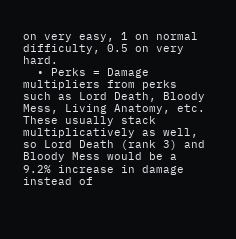on very easy, 1 on normal difficulty, 0.5 on very hard.
  • Perks = Damage multipliers from perks such as Lord Death, Bloody Mess, Living Anatomy, etc. These usually stack multiplicatively as well, so Lord Death (rank 3) and Bloody Mess would be a 9.2% increase in damage instead of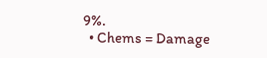9%.
  • Chems = Damage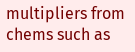multipliers from chems such as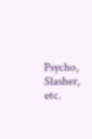Psycho, Slasher, etc.